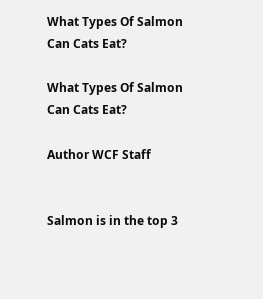What Types Of Salmon Can Cats Eat?

What Types Of Salmon Can Cats Eat?

Author WCF Staff


Salmon is in the top 3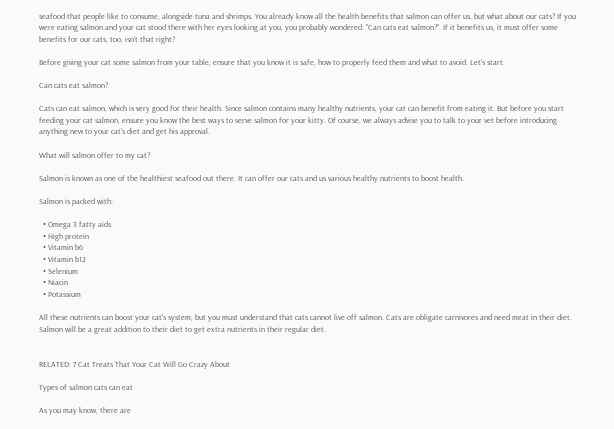seafood that people like to consume, alongside tuna and shrimps. You already know all the health benefits that salmon can offer us, but what about our cats? If you were eating salmon and your cat stood there with her eyes looking at you, you probably wondered: "Can cats eat salmon?". If it benefits us, it must offer some benefits for our cats, too, isn’t that right?

Before giving your cat some salmon from your table, ensure that you know it is safe, how to properly feed them and what to avoid. Let's start.

Can cats eat salmon?

Cats can eat salmon, which is very good for their health. Since salmon contains many healthy nutrients, your cat can benefit from eating it. But before you start feeding your cat salmon, ensure you know the best ways to serve salmon for your kitty. Of course, we always advise you to talk to your vet before introducing anything new to your cat's diet and get his approval.

What will salmon offer to my cat?

Salmon is known as one of the healthiest seafood out there. It can offer our cats and us various healthy nutrients to boost health.

Salmon is packed with:

  • Omega 3 fatty aids
  • High protein
  • Vitamin b6
  • Vitamin b12
  • Selenium
  • Niacin
  • Potassium

All these nutrients can boost your cat's system, but you must understand that cats cannot live off salmon. Cats are obligate carnivores and need meat in their diet. Salmon will be a great addition to their diet to get extra nutrients in their regular diet.


RELATED: 7 Cat Treats That Your Cat Will Go Crazy About

Types of salmon cats can eat

As you may know, there are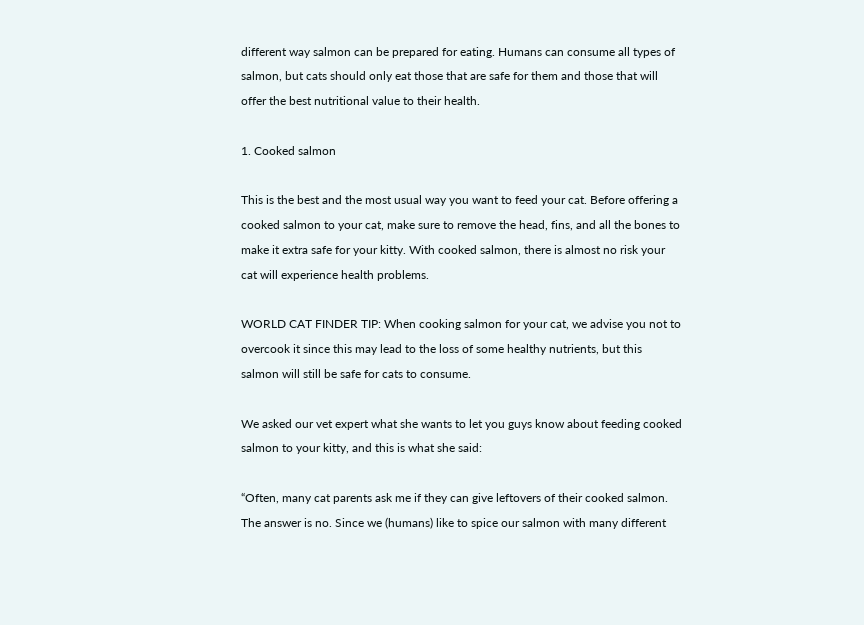different way salmon can be prepared for eating. Humans can consume all types of salmon, but cats should only eat those that are safe for them and those that will offer the best nutritional value to their health.

1. Cooked salmon

This is the best and the most usual way you want to feed your cat. Before offering a cooked salmon to your cat, make sure to remove the head, fins, and all the bones to make it extra safe for your kitty. With cooked salmon, there is almost no risk your cat will experience health problems.

WORLD CAT FINDER TIP: When cooking salmon for your cat, we advise you not to overcook it since this may lead to the loss of some healthy nutrients, but this salmon will still be safe for cats to consume.

We asked our vet expert what she wants to let you guys know about feeding cooked salmon to your kitty, and this is what she said:

“Often, many cat parents ask me if they can give leftovers of their cooked salmon. The answer is no. Since we (humans) like to spice our salmon with many different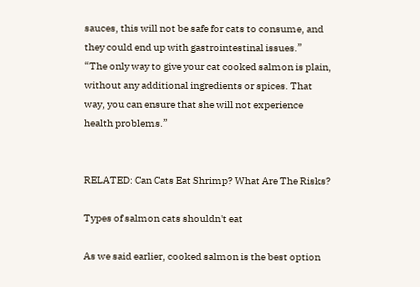sauces, this will not be safe for cats to consume, and they could end up with gastrointestinal issues.”
“The only way to give your cat cooked salmon is plain, without any additional ingredients or spices. That way, you can ensure that she will not experience health problems.”


RELATED: Can Cats Eat Shrimp? What Are The Risks?

Types of salmon cats shouldn't eat

As we said earlier, cooked salmon is the best option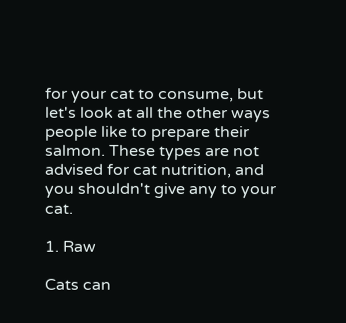for your cat to consume, but let's look at all the other ways people like to prepare their salmon. These types are not advised for cat nutrition, and you shouldn't give any to your cat.

1. Raw

Cats can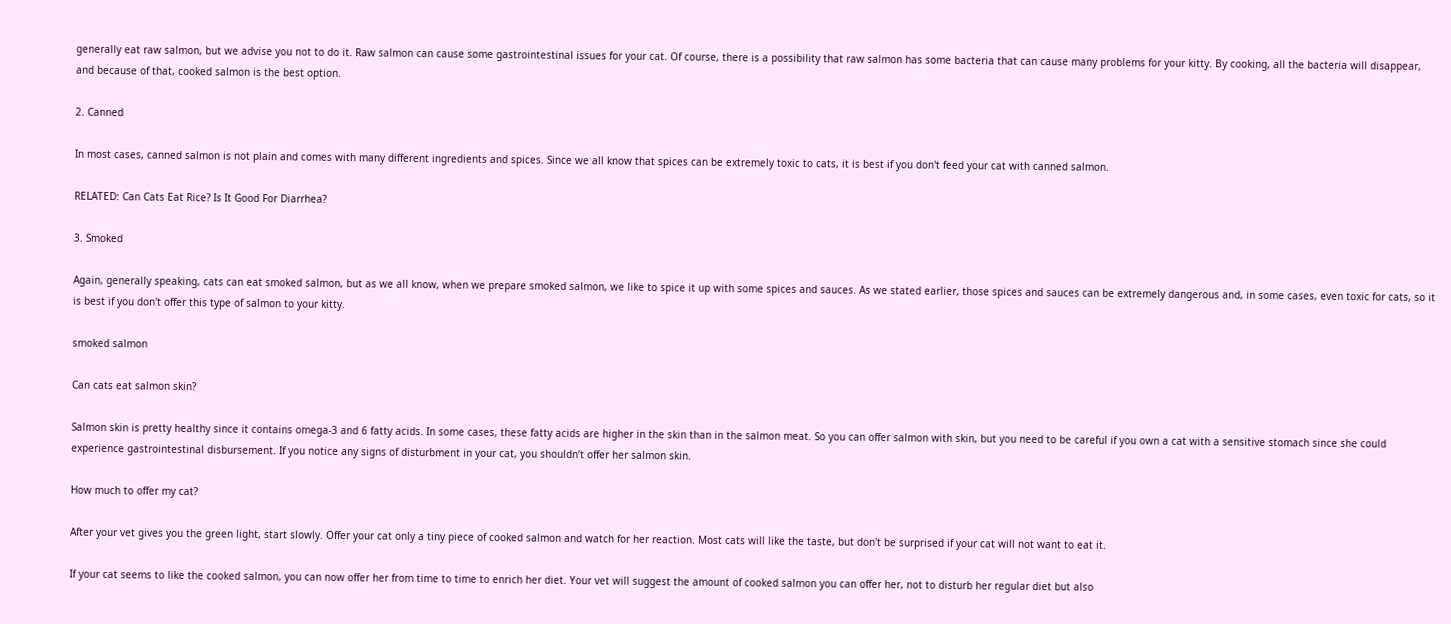generally eat raw salmon, but we advise you not to do it. Raw salmon can cause some gastrointestinal issues for your cat. Of course, there is a possibility that raw salmon has some bacteria that can cause many problems for your kitty. By cooking, all the bacteria will disappear, and because of that, cooked salmon is the best option.

2. Canned

In most cases, canned salmon is not plain and comes with many different ingredients and spices. Since we all know that spices can be extremely toxic to cats, it is best if you don't feed your cat with canned salmon.

RELATED: Can Cats Eat Rice? Is It Good For Diarrhea?

3. Smoked

Again, generally speaking, cats can eat smoked salmon, but as we all know, when we prepare smoked salmon, we like to spice it up with some spices and sauces. As we stated earlier, those spices and sauces can be extremely dangerous and, in some cases, even toxic for cats, so it is best if you don't offer this type of salmon to your kitty.

smoked salmon

Can cats eat salmon skin?

Salmon skin is pretty healthy since it contains omega-3 and 6 fatty acids. In some cases, these fatty acids are higher in the skin than in the salmon meat. So you can offer salmon with skin, but you need to be careful if you own a cat with a sensitive stomach since she could experience gastrointestinal disbursement. If you notice any signs of disturbment in your cat, you shouldn’t offer her salmon skin.

How much to offer my cat?

After your vet gives you the green light, start slowly. Offer your cat only a tiny piece of cooked salmon and watch for her reaction. Most cats will like the taste, but don't be surprised if your cat will not want to eat it.

If your cat seems to like the cooked salmon, you can now offer her from time to time to enrich her diet. Your vet will suggest the amount of cooked salmon you can offer her, not to disturb her regular diet but also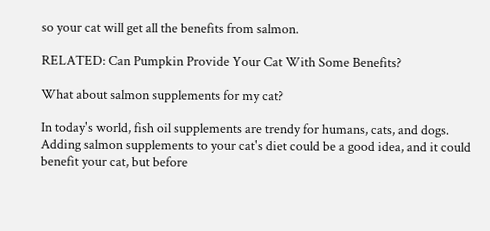so your cat will get all the benefits from salmon.

RELATED: Can Pumpkin Provide Your Cat With Some Benefits?

What about salmon supplements for my cat?

In today's world, fish oil supplements are trendy for humans, cats, and dogs. Adding salmon supplements to your cat's diet could be a good idea, and it could benefit your cat, but before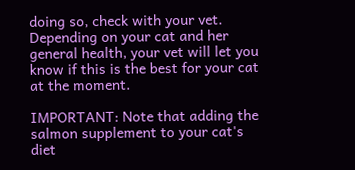doing so, check with your vet. Depending on your cat and her general health, your vet will let you know if this is the best for your cat at the moment.

IMPORTANT: Note that adding the salmon supplement to your cat's diet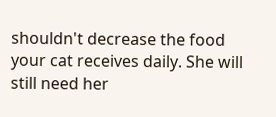shouldn't decrease the food your cat receives daily. She will still need her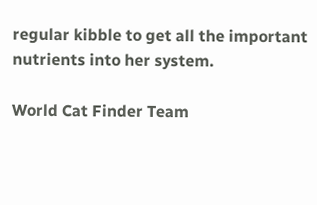regular kibble to get all the important nutrients into her system.

World Cat Finder Team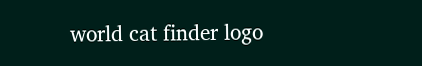world cat finder logo